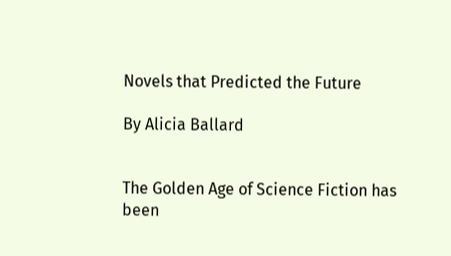Novels that Predicted the Future

By Alicia Ballard


The Golden Age of Science Fiction has been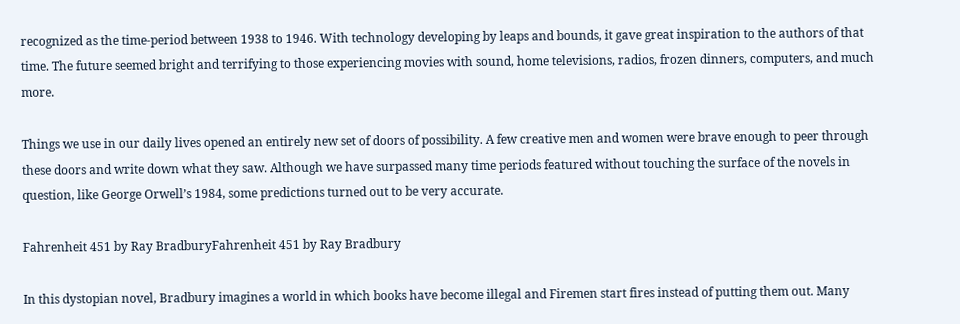recognized as the time-period between 1938 to 1946. With technology developing by leaps and bounds, it gave great inspiration to the authors of that time. The future seemed bright and terrifying to those experiencing movies with sound, home televisions, radios, frozen dinners, computers, and much more.

Things we use in our daily lives opened an entirely new set of doors of possibility. A few creative men and women were brave enough to peer through these doors and write down what they saw. Although we have surpassed many time periods featured without touching the surface of the novels in question, like George Orwell’s 1984, some predictions turned out to be very accurate.

Fahrenheit 451 by Ray BradburyFahrenheit 451 by Ray Bradbury

In this dystopian novel, Bradbury imagines a world in which books have become illegal and Firemen start fires instead of putting them out. Many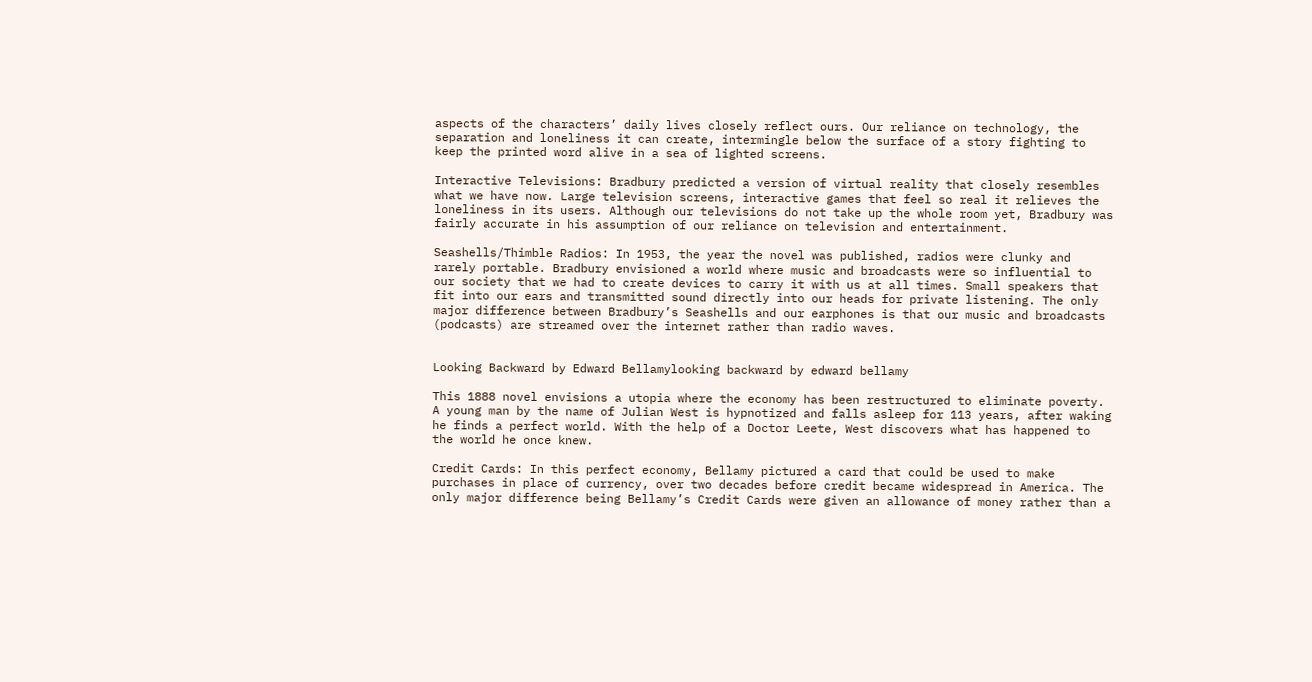aspects of the characters’ daily lives closely reflect ours. Our reliance on technology, the separation and loneliness it can create, intermingle below the surface of a story fighting to keep the printed word alive in a sea of lighted screens.

Interactive Televisions: Bradbury predicted a version of virtual reality that closely resembles what we have now. Large television screens, interactive games that feel so real it relieves the loneliness in its users. Although our televisions do not take up the whole room yet, Bradbury was fairly accurate in his assumption of our reliance on television and entertainment.

Seashells/Thimble Radios: In 1953, the year the novel was published, radios were clunky and rarely portable. Bradbury envisioned a world where music and broadcasts were so influential to our society that we had to create devices to carry it with us at all times. Small speakers that fit into our ears and transmitted sound directly into our heads for private listening. The only major difference between Bradbury’s Seashells and our earphones is that our music and broadcasts (podcasts) are streamed over the internet rather than radio waves.


Looking Backward by Edward Bellamylooking backward by edward bellamy

This 1888 novel envisions a utopia where the economy has been restructured to eliminate poverty. A young man by the name of Julian West is hypnotized and falls asleep for 113 years, after waking he finds a perfect world. With the help of a Doctor Leete, West discovers what has happened to the world he once knew.

Credit Cards: In this perfect economy, Bellamy pictured a card that could be used to make purchases in place of currency, over two decades before credit became widespread in America. The only major difference being Bellamy’s Credit Cards were given an allowance of money rather than a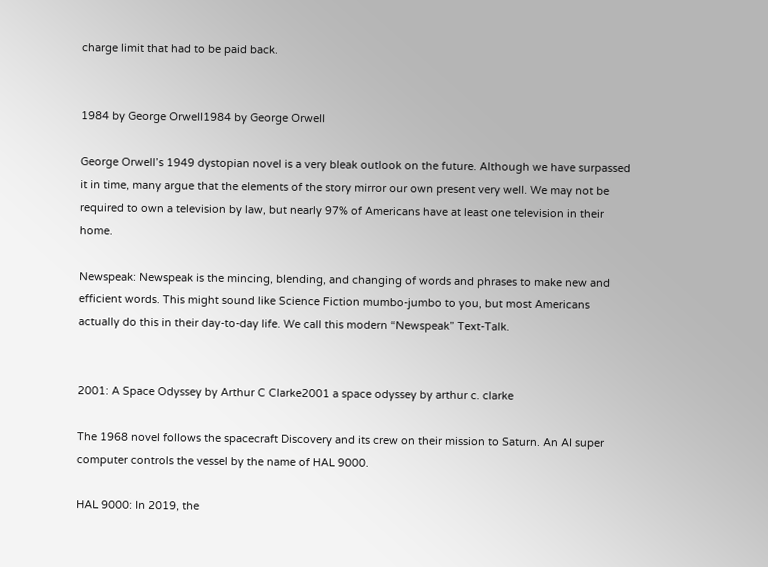charge limit that had to be paid back.


1984 by George Orwell1984 by George Orwell

George Orwell’s 1949 dystopian novel is a very bleak outlook on the future. Although we have surpassed it in time, many argue that the elements of the story mirror our own present very well. We may not be required to own a television by law, but nearly 97% of Americans have at least one television in their home.

Newspeak: Newspeak is the mincing, blending, and changing of words and phrases to make new and efficient words. This might sound like Science Fiction mumbo-jumbo to you, but most Americans actually do this in their day-to-day life. We call this modern “Newspeak” Text-Talk.


2001: A Space Odyssey by Arthur C Clarke2001 a space odyssey by arthur c. clarke

The 1968 novel follows the spacecraft Discovery and its crew on their mission to Saturn. An AI super computer controls the vessel by the name of HAL 9000.

HAL 9000: In 2019, the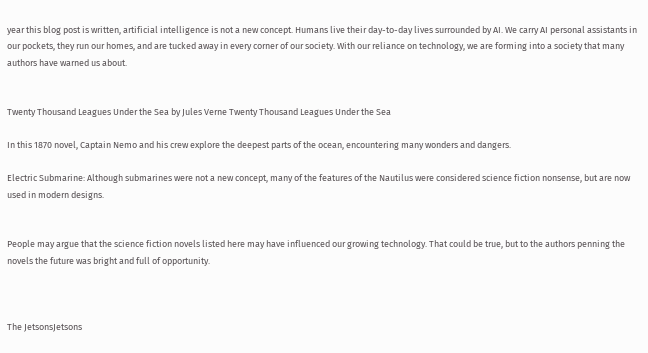year this blog post is written, artificial intelligence is not a new concept. Humans live their day-to-day lives surrounded by AI. We carry AI personal assistants in our pockets, they run our homes, and are tucked away in every corner of our society. With our reliance on technology, we are forming into a society that many authors have warned us about.


Twenty Thousand Leagues Under the Sea by Jules Verne Twenty Thousand Leagues Under the Sea

In this 1870 novel, Captain Nemo and his crew explore the deepest parts of the ocean, encountering many wonders and dangers.

Electric Submarine: Although submarines were not a new concept, many of the features of the Nautilus were considered science fiction nonsense, but are now used in modern designs.


People may argue that the science fiction novels listed here may have influenced our growing technology. That could be true, but to the authors penning the novels the future was bright and full of opportunity.



The JetsonsJetsons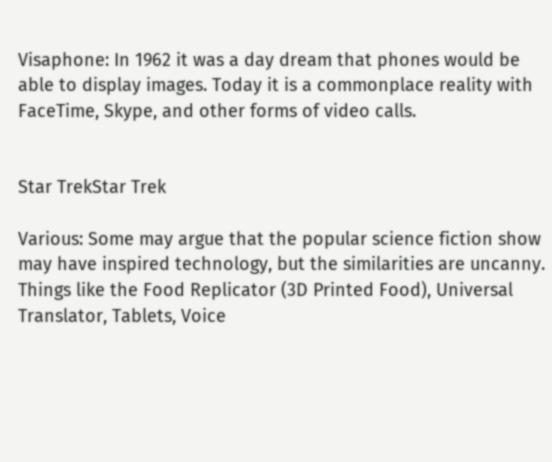Visaphone: In 1962 it was a day dream that phones would be able to display images. Today it is a commonplace reality with FaceTime, Skype, and other forms of video calls.


Star TrekStar Trek

Various: Some may argue that the popular science fiction show may have inspired technology, but the similarities are uncanny. Things like the Food Replicator (3D Printed Food), Universal Translator, Tablets, Voice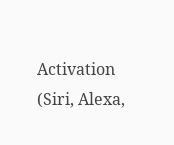Activation (Siri, Alexa,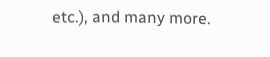etc.), and many more.